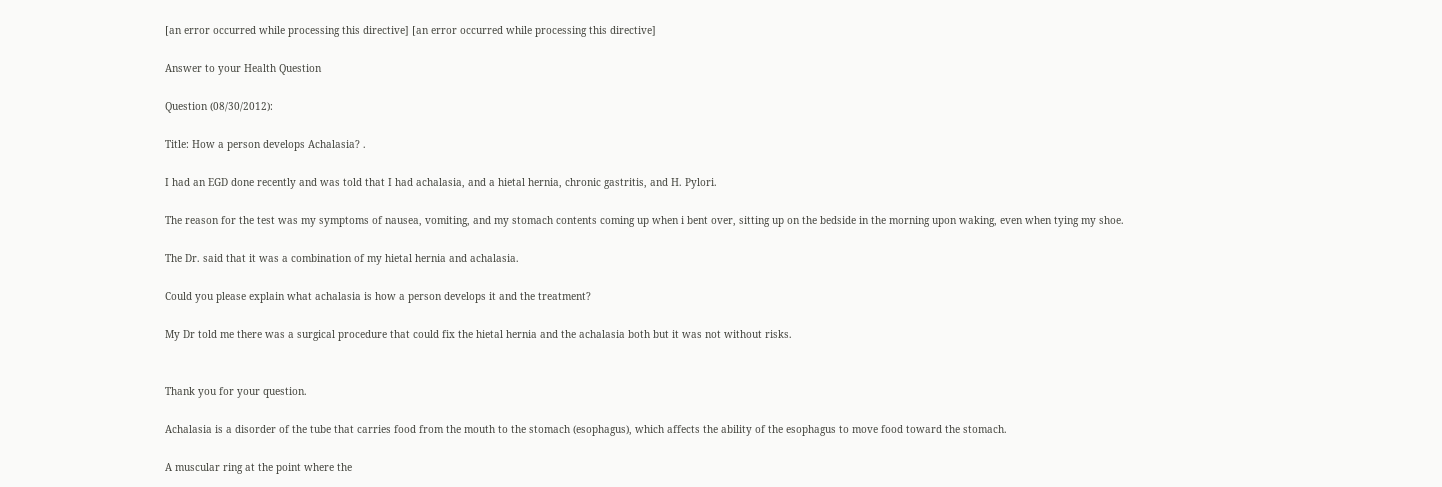[an error occurred while processing this directive] [an error occurred while processing this directive]

Answer to your Health Question

Question (08/30/2012):

Title: How a person develops Achalasia? .

I had an EGD done recently and was told that I had achalasia, and a hietal hernia, chronic gastritis, and H. Pylori.

The reason for the test was my symptoms of nausea, vomiting, and my stomach contents coming up when i bent over, sitting up on the bedside in the morning upon waking, even when tying my shoe.

The Dr. said that it was a combination of my hietal hernia and achalasia.

Could you please explain what achalasia is how a person develops it and the treatment?

My Dr told me there was a surgical procedure that could fix the hietal hernia and the achalasia both but it was not without risks.


Thank you for your question.

Achalasia is a disorder of the tube that carries food from the mouth to the stomach (esophagus), which affects the ability of the esophagus to move food toward the stomach.

A muscular ring at the point where the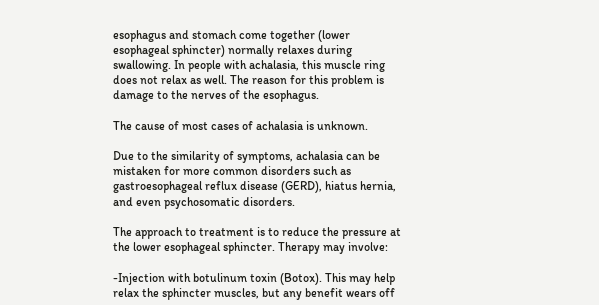esophagus and stomach come together (lower esophageal sphincter) normally relaxes during swallowing. In people with achalasia, this muscle ring does not relax as well. The reason for this problem is damage to the nerves of the esophagus.

The cause of most cases of achalasia is unknown.

Due to the similarity of symptoms, achalasia can be mistaken for more common disorders such as gastroesophageal reflux disease (GERD), hiatus hernia, and even psychosomatic disorders.

The approach to treatment is to reduce the pressure at the lower esophageal sphincter. Therapy may involve:

-Injection with botulinum toxin (Botox). This may help relax the sphincter muscles, but any benefit wears off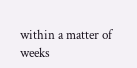within a matter of weeks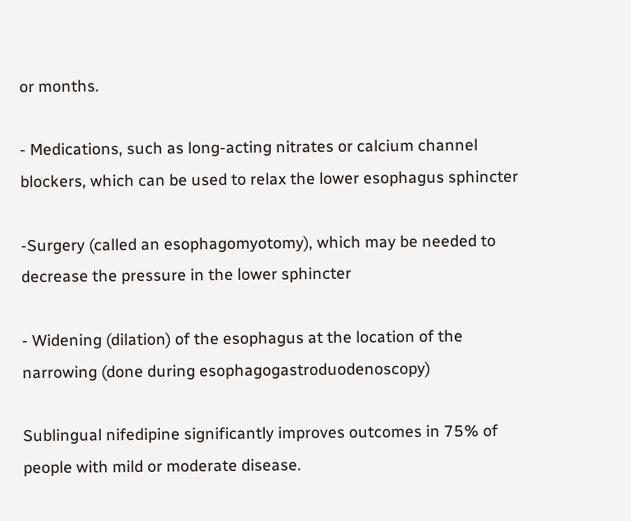or months.

- Medications, such as long-acting nitrates or calcium channel blockers, which can be used to relax the lower esophagus sphincter

-Surgery (called an esophagomyotomy), which may be needed to decrease the pressure in the lower sphincter

- Widening (dilation) of the esophagus at the location of the narrowing (done during esophagogastroduodenoscopy)

Sublingual nifedipine significantly improves outcomes in 75% of people with mild or moderate disease.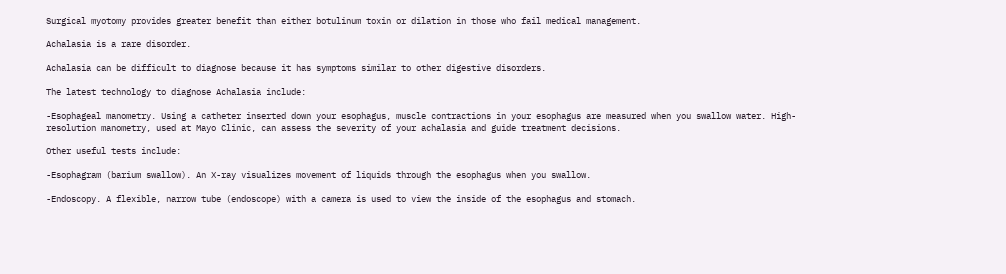Surgical myotomy provides greater benefit than either botulinum toxin or dilation in those who fail medical management.

Achalasia is a rare disorder.

Achalasia can be difficult to diagnose because it has symptoms similar to other digestive disorders.

The latest technology to diagnose Achalasia include:

-Esophageal manometry. Using a catheter inserted down your esophagus, muscle contractions in your esophagus are measured when you swallow water. High-resolution manometry, used at Mayo Clinic, can assess the severity of your achalasia and guide treatment decisions.

Other useful tests include:

-Esophagram (barium swallow). An X-ray visualizes movement of liquids through the esophagus when you swallow.

-Endoscopy. A flexible, narrow tube (endoscope) with a camera is used to view the inside of the esophagus and stomach.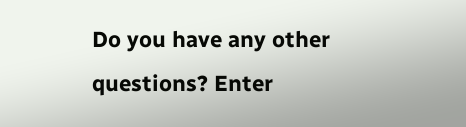Do you have any other questions? Enter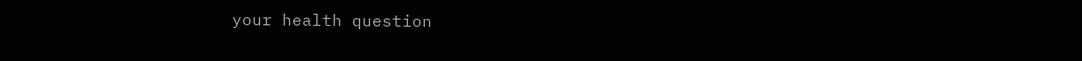your health question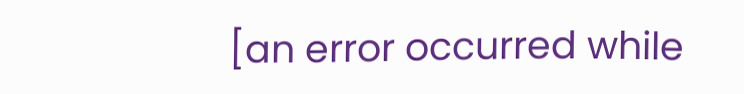[an error occurred while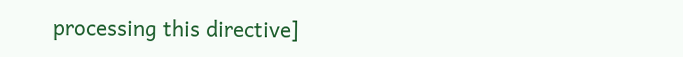processing this directive]